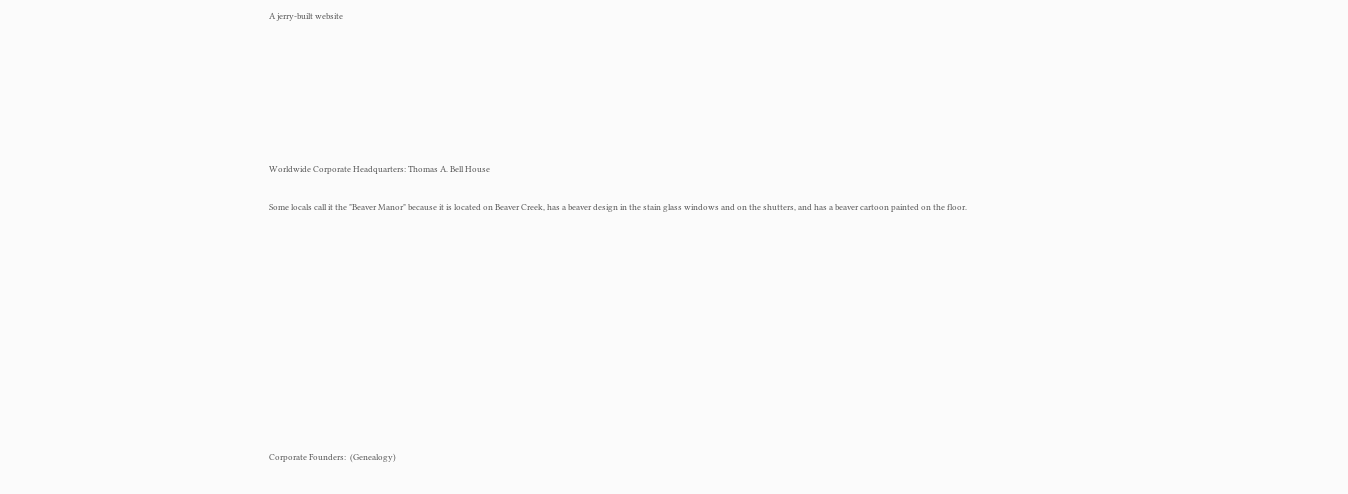A jerry-built website







Worldwide Corporate Headquarters: Thomas A. Bell House

Some locals call it the "Beaver Manor" because it is located on Beaver Creek, has a beaver design in the stain glass windows and on the shutters, and has a beaver cartoon painted on the floor.












Corporate Founders:  (Genealogy)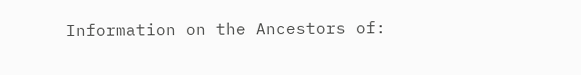Information on the Ancestors of: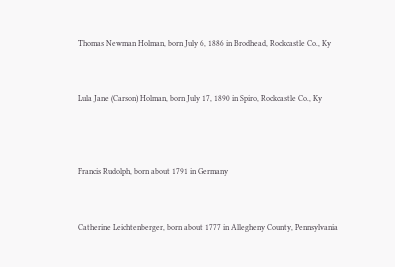Thomas Newman Holman, born July 6, 1886 in Brodhead, Rockcastle Co., Ky


Lula Jane (Carson) Holman, born July 17, 1890 in Spiro, Rockcastle Co., Ky



Francis Rudolph, born about 1791 in Germany


Catherine Leichtenberger, born about 1777 in Allegheny County, Pennsylvania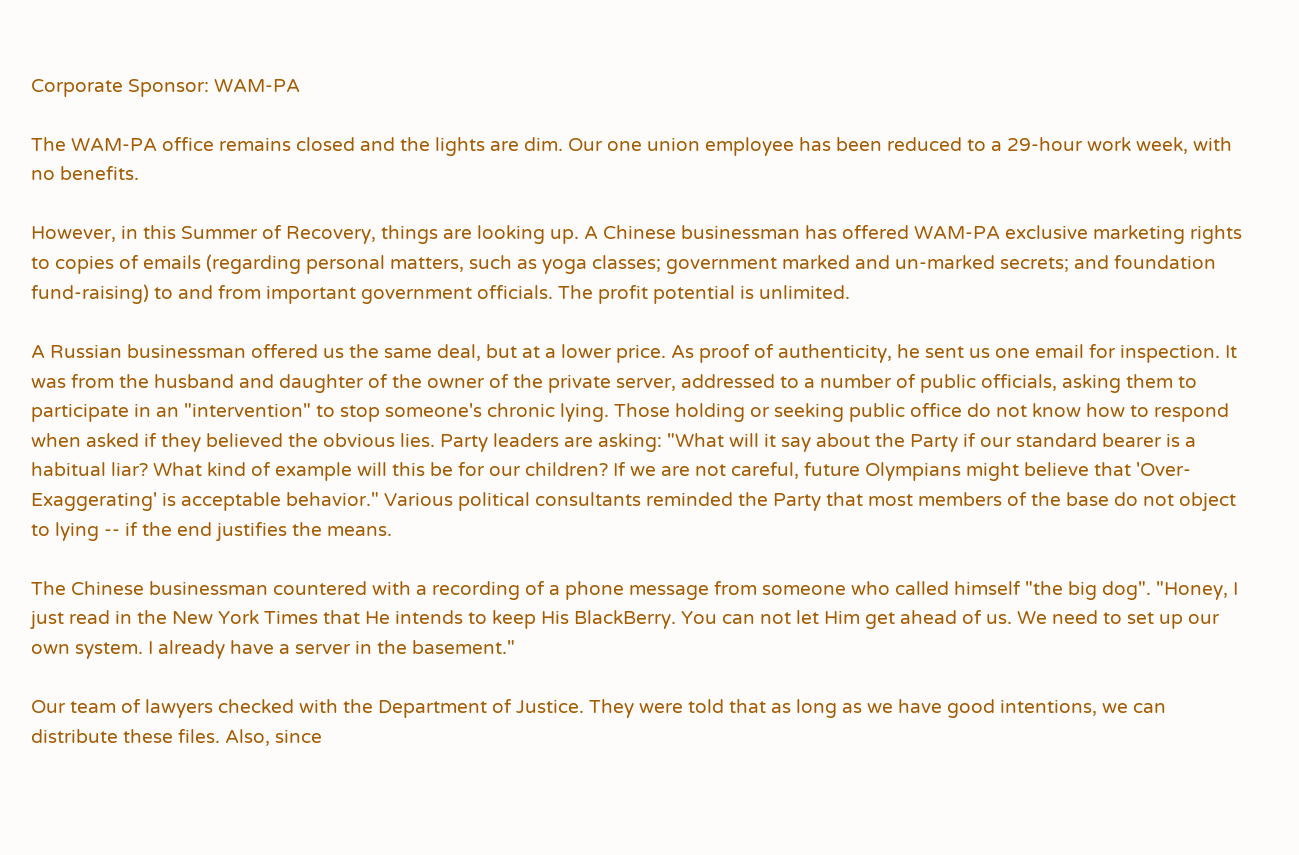Corporate Sponsor: WAM-PA

The WAM-PA office remains closed and the lights are dim. Our one union employee has been reduced to a 29-hour work week, with no benefits.

However, in this Summer of Recovery, things are looking up. A Chinese businessman has offered WAM-PA exclusive marketing rights to copies of emails (regarding personal matters, such as yoga classes; government marked and un-marked secrets; and foundation fund-raising) to and from important government officials. The profit potential is unlimited.

A Russian businessman offered us the same deal, but at a lower price. As proof of authenticity, he sent us one email for inspection. It was from the husband and daughter of the owner of the private server, addressed to a number of public officials, asking them to participate in an "intervention" to stop someone's chronic lying. Those holding or seeking public office do not know how to respond when asked if they believed the obvious lies. Party leaders are asking: "What will it say about the Party if our standard bearer is a habitual liar? What kind of example will this be for our children? If we are not careful, future Olympians might believe that 'Over-Exaggerating' is acceptable behavior." Various political consultants reminded the Party that most members of the base do not object to lying -- if the end justifies the means.

The Chinese businessman countered with a recording of a phone message from someone who called himself "the big dog". "Honey, I just read in the New York Times that He intends to keep His BlackBerry. You can not let Him get ahead of us. We need to set up our own system. I already have a server in the basement."

Our team of lawyers checked with the Department of Justice. They were told that as long as we have good intentions, we can distribute these files. Also, since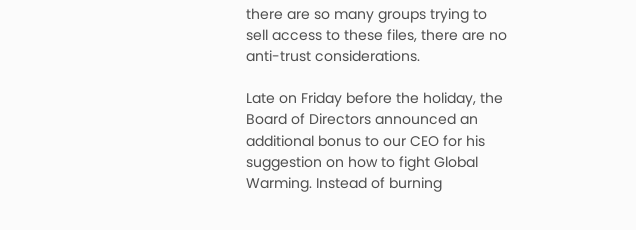there are so many groups trying to sell access to these files, there are no anti-trust considerations.

Late on Friday before the holiday, the Board of Directors announced an additional bonus to our CEO for his suggestion on how to fight Global Warming. Instead of burning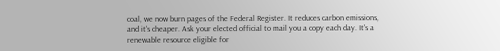coal, we now burn pages of the Federal Register. It reduces carbon emissions, and it's cheaper. Ask your elected official to mail you a copy each day. It's a renewable resource eligible for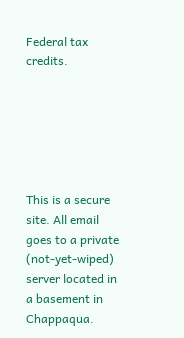Federal tax credits.






This is a secure site. All email goes to a private (not-yet-wiped) server located in a basement in Chappaqua.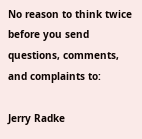No reason to think twice before you send questions, comments, and complaints to:

Jerry Radke